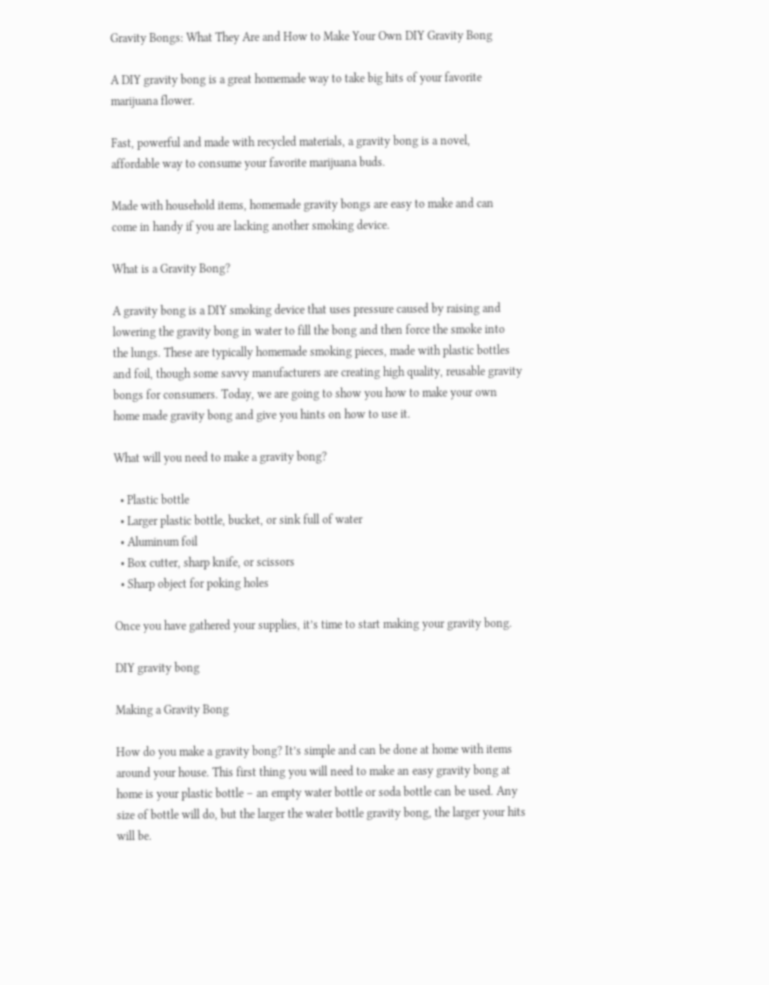Gravity Bongs: What They Are and How to Make Your Own DIY Gravity Bong

A DIY gravity bong is a great homemade way to take big hits of your favorite marijuana flower.

Fast, powerful and made with recycled materials, a gravity bong is a novel, affordable way to consume your favorite marijuana buds.

Made with household items, homemade gravity bongs are easy to make and can come in handy if you are lacking another smoking device.

What is a Gravity Bong?

A gravity bong is a DIY smoking device that uses pressure caused by raising and lowering the gravity bong in water to fill the bong and then force the smoke into the lungs. These are typically homemade smoking pieces, made with plastic bottles and foil, though some savvy manufacturers are creating high quality, reusable gravity bongs for consumers. Today, we are going to show you how to make your own home made gravity bong and give you hints on how to use it.

What will you need to make a gravity bong?

  • Plastic bottle
  • Larger plastic bottle, bucket, or sink full of water
  • Aluminum foil
  • Box cutter, sharp knife, or scissors
  • Sharp object for poking holes

Once you have gathered your supplies, it’s time to start making your gravity bong.

DIY gravity bong

Making a Gravity Bong

How do you make a gravity bong? It’s simple and can be done at home with items around your house. This first thing you will need to make an easy gravity bong at home is your plastic bottle – an empty water bottle or soda bottle can be used. Any size of bottle will do, but the larger the water bottle gravity bong, the larger your hits will be.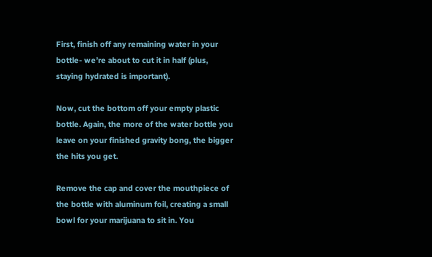First, finish off any remaining water in your bottle- we’re about to cut it in half (plus, staying hydrated is important).

Now, cut the bottom off your empty plastic bottle. Again, the more of the water bottle you leave on your finished gravity bong, the bigger the hits you get.

Remove the cap and cover the mouthpiece of the bottle with aluminum foil, creating a small bowl for your marijuana to sit in. You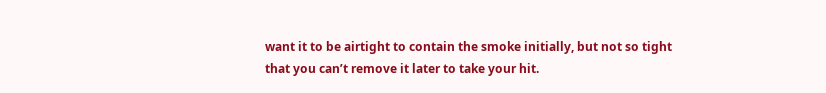want it to be airtight to contain the smoke initially, but not so tight that you can’t remove it later to take your hit.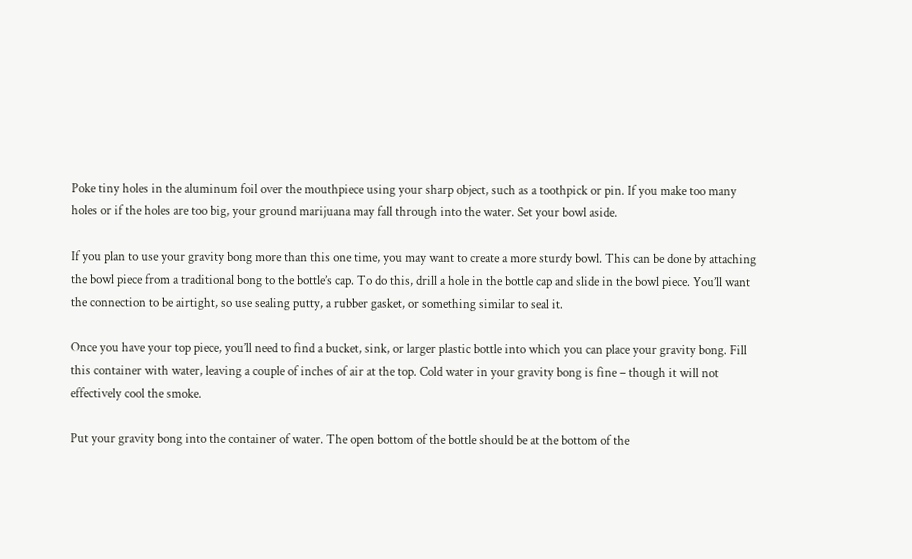Poke tiny holes in the aluminum foil over the mouthpiece using your sharp object, such as a toothpick or pin. If you make too many holes or if the holes are too big, your ground marijuana may fall through into the water. Set your bowl aside.

If you plan to use your gravity bong more than this one time, you may want to create a more sturdy bowl. This can be done by attaching the bowl piece from a traditional bong to the bottle’s cap. To do this, drill a hole in the bottle cap and slide in the bowl piece. You’ll want the connection to be airtight, so use sealing putty, a rubber gasket, or something similar to seal it.

Once you have your top piece, you’ll need to find a bucket, sink, or larger plastic bottle into which you can place your gravity bong. Fill this container with water, leaving a couple of inches of air at the top. Cold water in your gravity bong is fine – though it will not effectively cool the smoke.

Put your gravity bong into the container of water. The open bottom of the bottle should be at the bottom of the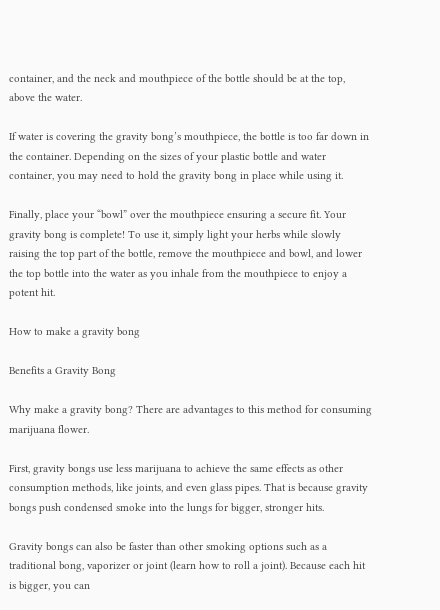container, and the neck and mouthpiece of the bottle should be at the top, above the water.

If water is covering the gravity bong’s mouthpiece, the bottle is too far down in the container. Depending on the sizes of your plastic bottle and water container, you may need to hold the gravity bong in place while using it.

Finally, place your “bowl” over the mouthpiece ensuring a secure fit. Your gravity bong is complete! To use it, simply light your herbs while slowly raising the top part of the bottle, remove the mouthpiece and bowl, and lower the top bottle into the water as you inhale from the mouthpiece to enjoy a potent hit.

How to make a gravity bong

Benefits a Gravity Bong

Why make a gravity bong? There are advantages to this method for consuming marijuana flower.

First, gravity bongs use less marijuana to achieve the same effects as other consumption methods, like joints, and even glass pipes. That is because gravity bongs push condensed smoke into the lungs for bigger, stronger hits.

Gravity bongs can also be faster than other smoking options such as a traditional bong, vaporizer or joint (learn how to roll a joint). Because each hit is bigger, you can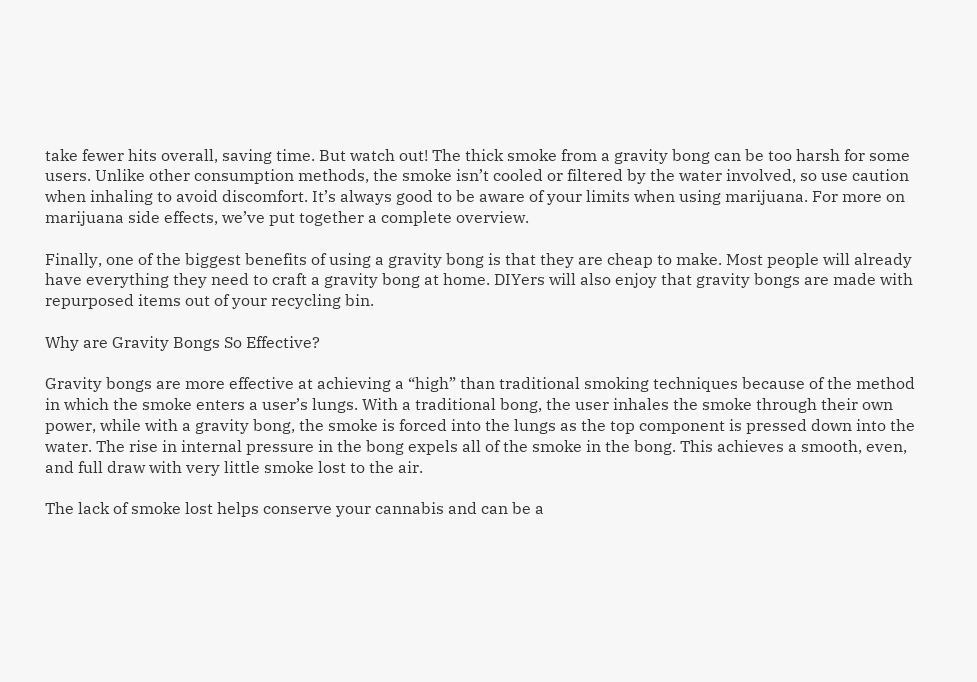take fewer hits overall, saving time. But watch out! The thick smoke from a gravity bong can be too harsh for some users. Unlike other consumption methods, the smoke isn’t cooled or filtered by the water involved, so use caution when inhaling to avoid discomfort. It’s always good to be aware of your limits when using marijuana. For more on marijuana side effects, we’ve put together a complete overview.

Finally, one of the biggest benefits of using a gravity bong is that they are cheap to make. Most people will already have everything they need to craft a gravity bong at home. DIYers will also enjoy that gravity bongs are made with repurposed items out of your recycling bin.

Why are Gravity Bongs So Effective?

Gravity bongs are more effective at achieving a “high” than traditional smoking techniques because of the method in which the smoke enters a user’s lungs. With a traditional bong, the user inhales the smoke through their own power, while with a gravity bong, the smoke is forced into the lungs as the top component is pressed down into the water. The rise in internal pressure in the bong expels all of the smoke in the bong. This achieves a smooth, even, and full draw with very little smoke lost to the air.

The lack of smoke lost helps conserve your cannabis and can be a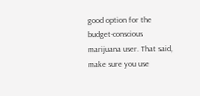good option for the budget-conscious marijuana user. That said, make sure you use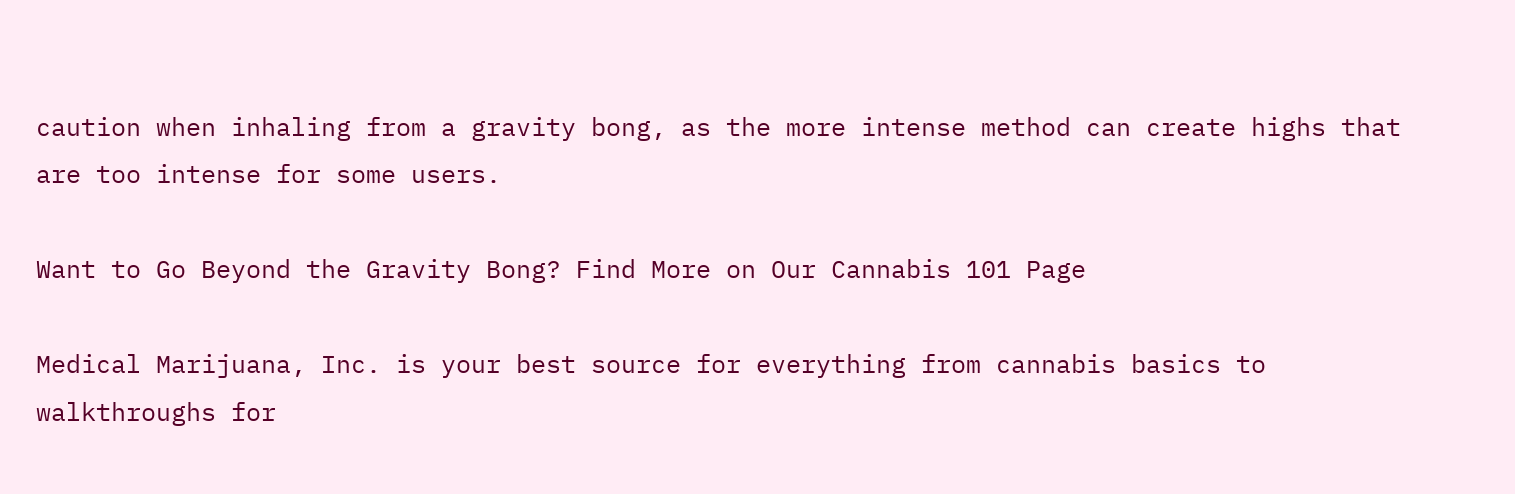caution when inhaling from a gravity bong, as the more intense method can create highs that are too intense for some users.

Want to Go Beyond the Gravity Bong? Find More on Our Cannabis 101 Page

Medical Marijuana, Inc. is your best source for everything from cannabis basics to walkthroughs for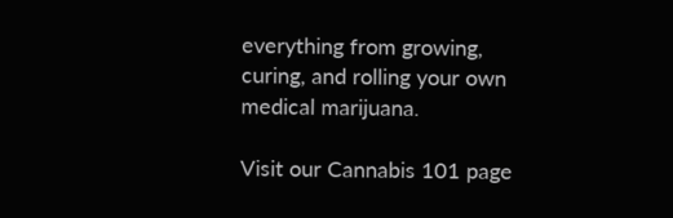everything from growing, curing, and rolling your own medical marijuana.

Visit our Cannabis 101 page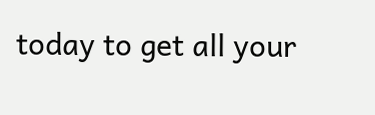today to get all your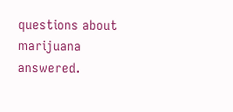questions about marijuana answered.